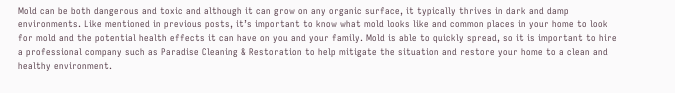Mold can be both dangerous and toxic and although it can grow on any organic surface, it typically thrives in dark and damp environments. Like mentioned in previous posts, it’s important to know what mold looks like and common places in your home to look for mold and the potential health effects it can have on you and your family. Mold is able to quickly spread, so it is important to hire a professional company such as Paradise Cleaning & Restoration to help mitigate the situation and restore your home to a clean and healthy environment.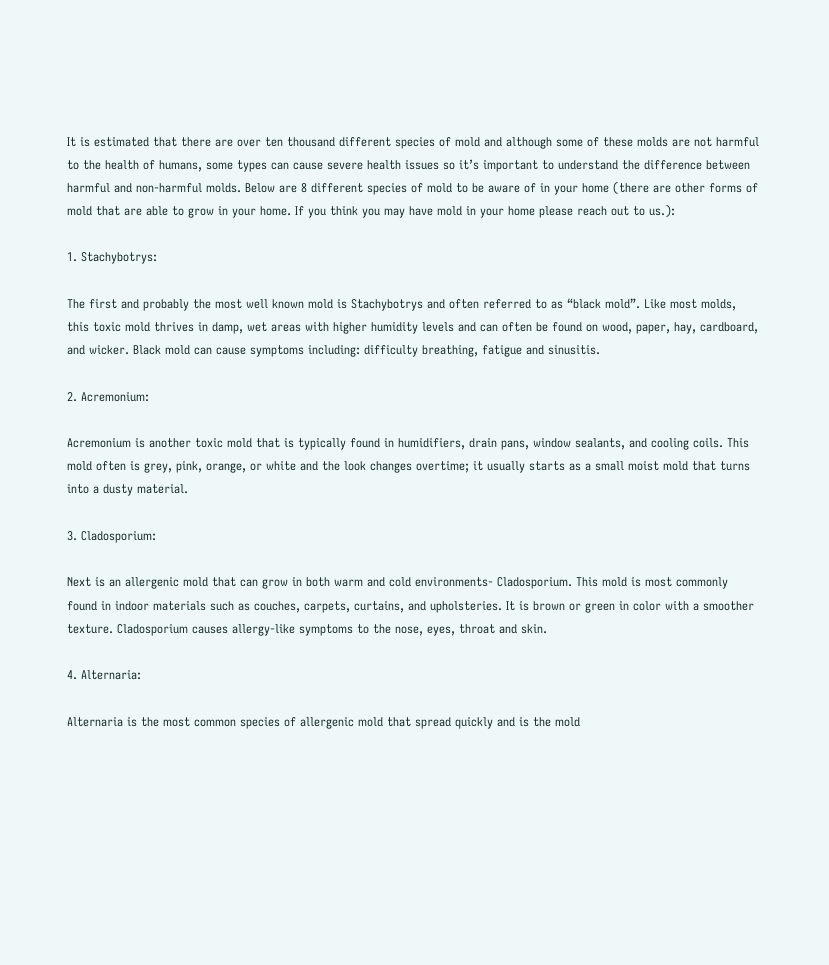It is estimated that there are over ten thousand different species of mold and although some of these molds are not harmful to the health of humans, some types can cause severe health issues so it’s important to understand the difference between harmful and non-harmful molds. Below are 8 different species of mold to be aware of in your home (there are other forms of mold that are able to grow in your home. If you think you may have mold in your home please reach out to us.):

1. Stachybotrys:

The first and probably the most well known mold is Stachybotrys and often referred to as “black mold”. Like most molds, this toxic mold thrives in damp, wet areas with higher humidity levels and can often be found on wood, paper, hay, cardboard, and wicker. Black mold can cause symptoms including: difficulty breathing, fatigue and sinusitis.

2. Acremonium:

Acremonium is another toxic mold that is typically found in humidifiers, drain pans, window sealants, and cooling coils. This mold often is grey, pink, orange, or white and the look changes overtime; it usually starts as a small moist mold that turns into a dusty material.

3. Cladosporium:

Next is an allergenic mold that can grow in both warm and cold environments- Cladosporium. This mold is most commonly found in indoor materials such as couches, carpets, curtains, and upholsteries. It is brown or green in color with a smoother texture. Cladosporium causes allergy-like symptoms to the nose, eyes, throat and skin.

4. Alternaria:

Alternaria is the most common species of allergenic mold that spread quickly and is the mold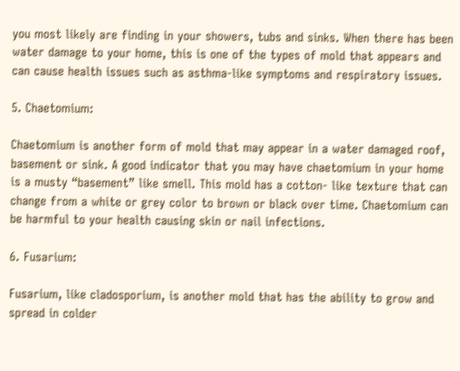you most likely are finding in your showers, tubs and sinks. When there has been water damage to your home, this is one of the types of mold that appears and can cause health issues such as asthma-like symptoms and respiratory issues.

5. Chaetomium:

Chaetomium is another form of mold that may appear in a water damaged roof, basement or sink. A good indicator that you may have chaetomium in your home is a musty “basement” like smell. This mold has a cotton- like texture that can change from a white or grey color to brown or black over time. Chaetomium can be harmful to your health causing skin or nail infections.

6. Fusarium:

Fusarium, like cladosporium, is another mold that has the ability to grow and spread in colder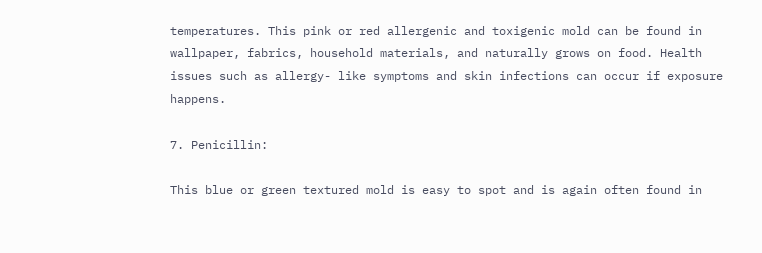temperatures. This pink or red allergenic and toxigenic mold can be found in wallpaper, fabrics, household materials, and naturally grows on food. Health issues such as allergy- like symptoms and skin infections can occur if exposure happens.

7. Penicillin:

This blue or green textured mold is easy to spot and is again often found in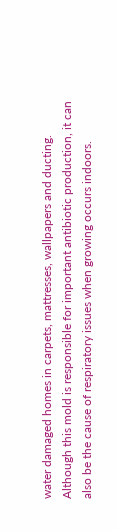water damaged homes in carpets, mattresses, wallpapers and ducting. Although this mold is responsible for important antibiotic production, it can also be the cause of respiratory issues when growing occurs indoors.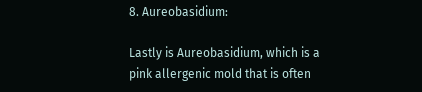8. Aureobasidium:

Lastly is Aureobasidium, which is a pink allergenic mold that is often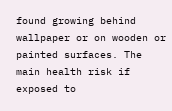found growing behind wallpaper or on wooden or painted surfaces. The main health risk if exposed to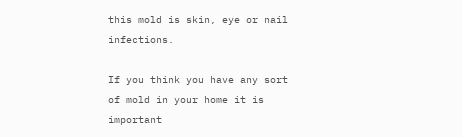this mold is skin, eye or nail infections.

If you think you have any sort of mold in your home it is important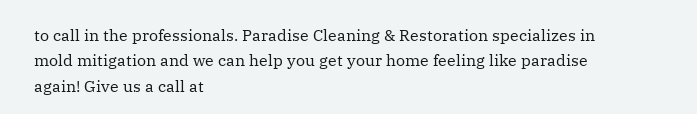to call in the professionals. Paradise Cleaning & Restoration specializes in mold mitigation and we can help you get your home feeling like paradise again! Give us a call at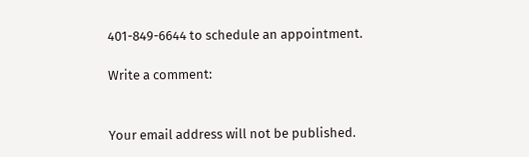401-849-6644 to schedule an appointment.

Write a comment:


Your email address will not be published.